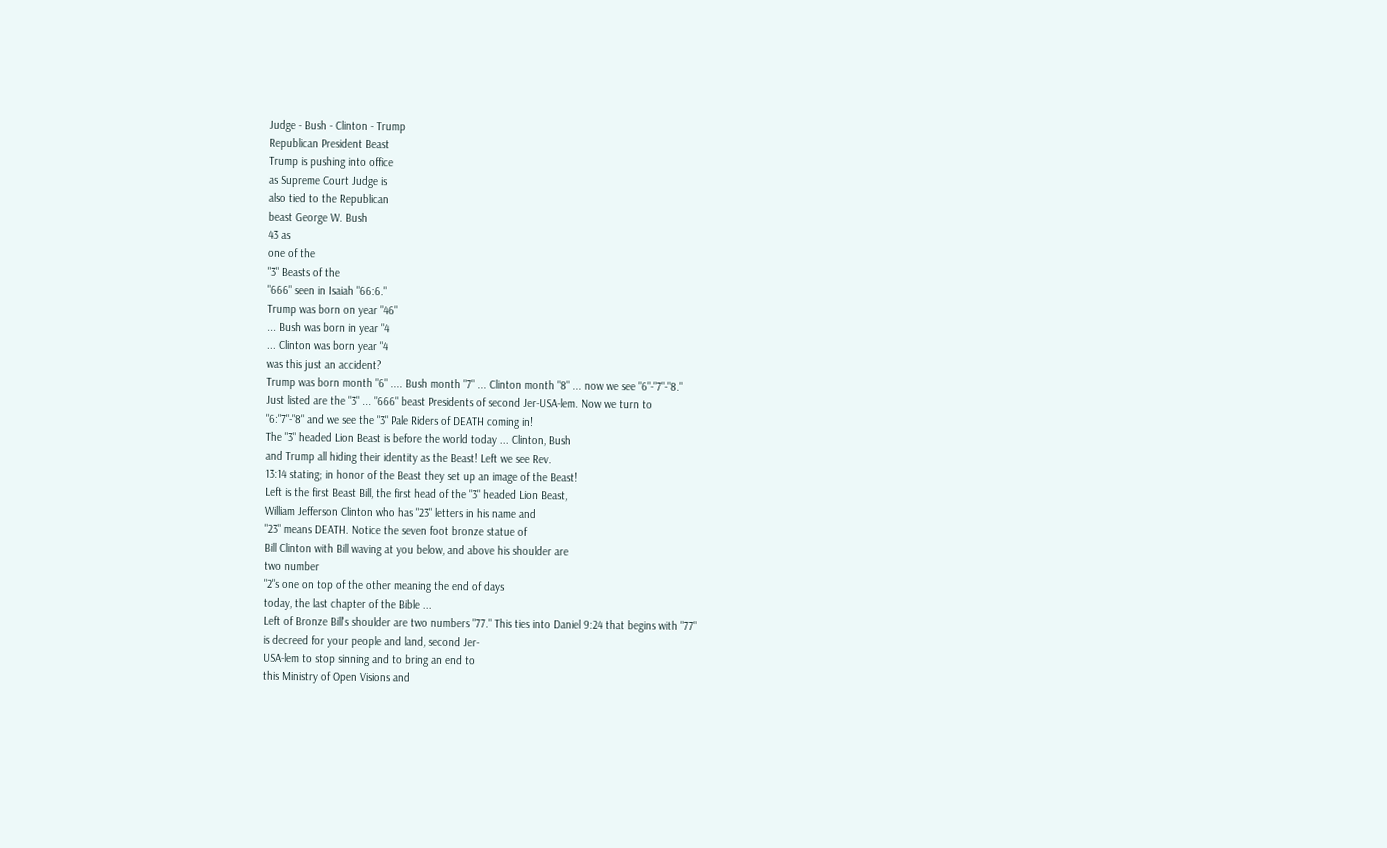Judge - Bush - Clinton - Trump
Republican President Beast
Trump is pushing into office
as Supreme Court Judge is
also tied to the Republican
beast George W. Bush
43 as
one of the
"3" Beasts of the
"666" seen in Isaiah "66:6."
Trump was born on year "46"
... Bush was born in year "4
... Clinton was born year "4
was this just an accident?
Trump was born month "6" .... Bush month "7" ... Clinton month "8" ... now we see "6"-"7"-"8."
Just listed are the "3" ... "666" beast Presidents of second Jer-USA-lem. Now we turn to
"6:"7"-"8" and we see the "3" Pale Riders of DEATH coming in!
The "3" headed Lion Beast is before the world today ... Clinton, Bush
and Trump all hiding their identity as the Beast! Left we see Rev.
13:14 stating; in honor of the Beast they set up an image of the Beast!
Left is the first Beast Bill, the first head of the "3" headed Lion Beast,
William Jefferson Clinton who has "23" letters in his name and
"23" means DEATH. Notice the seven foot bronze statue of
Bill Clinton with Bill waving at you below, and above his shoulder are
two number
"2"s one on top of the other meaning the end of days
today, the last chapter of the Bible ...
Left of Bronze Bill's shoulder are two numbers "77." This ties into Daniel 9:24 that begins with "77"
is decreed for your people and land, second Jer-
USA-lem to stop sinning and to bring an end to
this Ministry of Open Visions and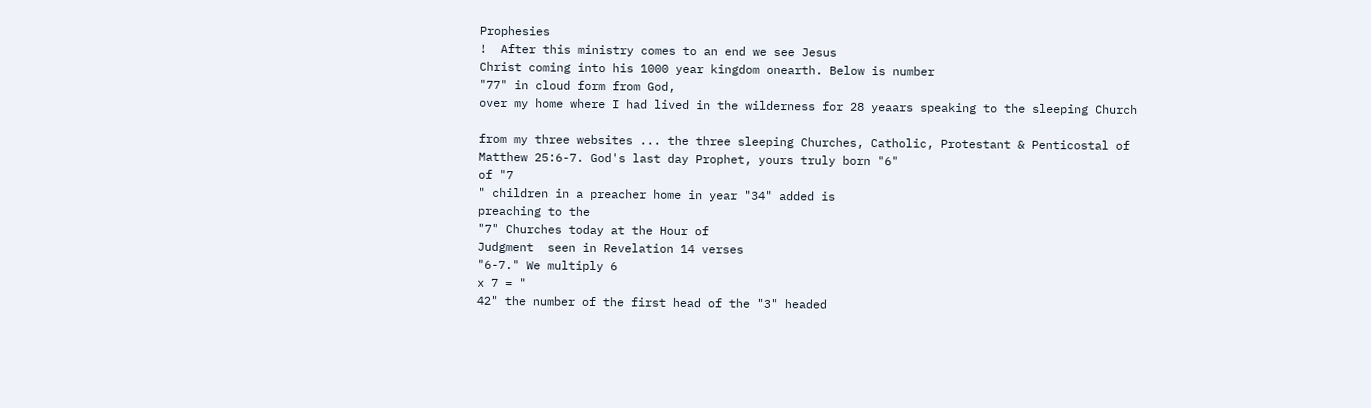Prophesies
!  After this ministry comes to an end we see Jesus
Christ coming into his 1000 year kingdom onearth. Below is number
"77" in cloud form from God,
over my home where I had lived in the wilderness for 28 yeaars speaking to the sleeping Church

from my three websites ... the three sleeping Churches, Catholic, Protestant & Penticostal of
Matthew 25:6-7. God's last day Prophet, yours truly born "6"
of "7
" children in a preacher home in year "34" added is
preaching to the
"7" Churches today at the Hour of
Judgment  seen in Revelation 14 verses
"6-7." We multiply 6
x 7 = "
42" the number of the first head of the "3" headed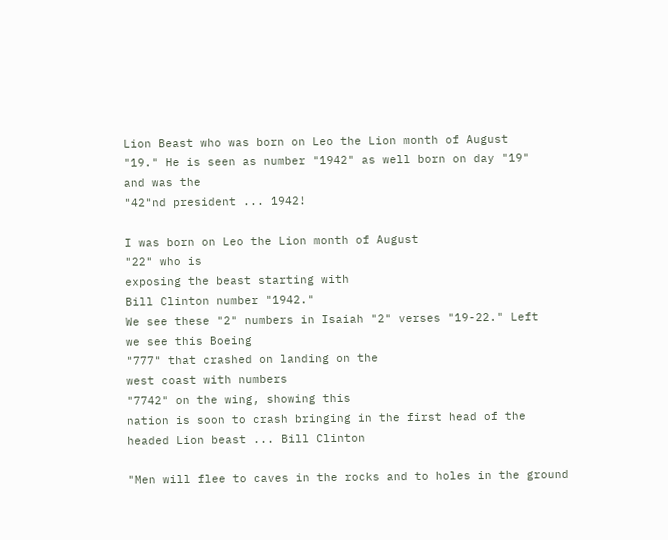Lion Beast who was born on Leo the Lion month of August
"19." He is seen as number "1942" as well born on day "19"
and was the
"42"nd president ... 1942!

I was born on Leo the Lion month of August
"22" who is
exposing the beast starting with
Bill Clinton number "1942."
We see these "2" numbers in Isaiah "2" verses "19-22." Left
we see this Boeing
"777" that crashed on landing on the
west coast with numbers
"7742" on the wing, showing this
nation is soon to crash bringing in the first head of the
headed Lion beast ... Bill Clinton

"Men will flee to caves in the rocks and to holes in the ground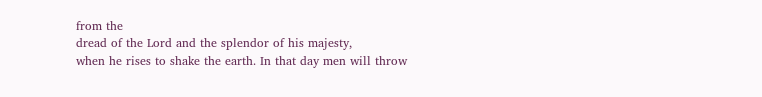from the
dread of the Lord and the splendor of his majesty,
when he rises to shake the earth. In that day men will throw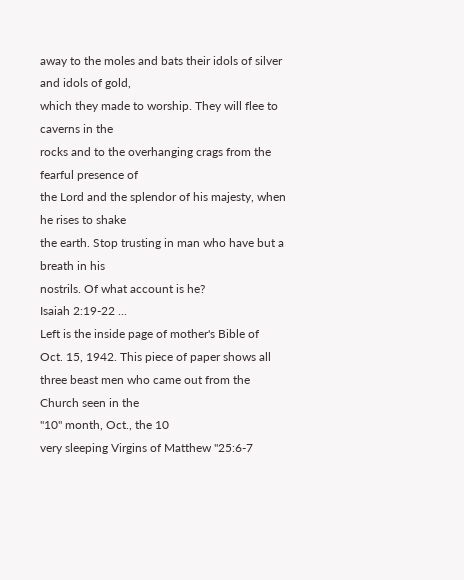away to the moles and bats their idols of silver and idols of gold,
which they made to worship. They will flee to caverns in the
rocks and to the overhanging crags from the fearful presence of
the Lord and the splendor of his majesty, when he rises to shake
the earth. Stop trusting in man who have but a breath in his
nostrils. Of what account is he?
Isaiah 2:19-22 ...
Left is the inside page of mother's Bible of
Oct. 15, 1942. This piece of paper shows all
three beast men who came out from the
Church seen in the
"10" month, Oct., the 10
very sleeping Virgins of Matthew "25:6-7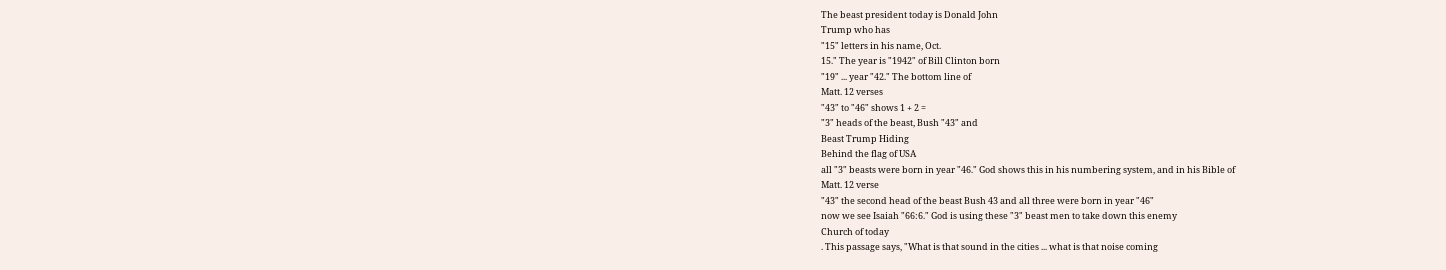The beast president today is Donald John
Trump who has
"15" letters in his name, Oct.
15." The year is "1942" of Bill Clinton born
"19" ... year "42." The bottom line of
Matt. 12 verses
"43" to "46" shows 1 + 2 =
"3" heads of the beast, Bush "43" and
Beast Trump Hiding
Behind the flag of USA
all "3" beasts were born in year "46." God shows this in his numbering system, and in his Bible of
Matt. 12 verse
"43" the second head of the beast Bush 43 and all three were born in year "46"
now we see Isaiah "66:6." God is using these "3" beast men to take down this enemy
Church of today
. This passage says, "What is that sound in the cities ... what is that noise coming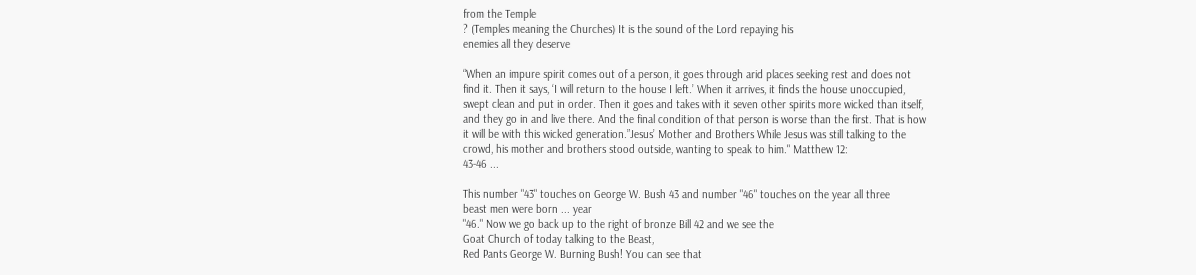from the Temple
? (Temples meaning the Churches) It is the sound of the Lord repaying his
enemies all they deserve

“When an impure spirit comes out of a person, it goes through arid places seeking rest and does not
find it. Then it says, ‘I will return to the house I left.’ When it arrives, it finds the house unoccupied,
swept clean and put in order. Then it goes and takes with it seven other spirits more wicked than itself,
and they go in and live there. And the final condition of that person is worse than the first. That is how
it will be with this wicked generation.”Jesus’ Mother and Brothers While Jesus was still talking to the
crowd, his mother and brothers stood outside, wanting to speak to him." Matthew 12:
43-46 ...

This number "43" touches on George W. Bush 43 and number "46" touches on the year all three
beast men were born ... year
"46." Now we go back up to the right of bronze Bill 42 and we see the
Goat Church of today talking to the Beast,
Red Pants George W. Burning Bush! You can see that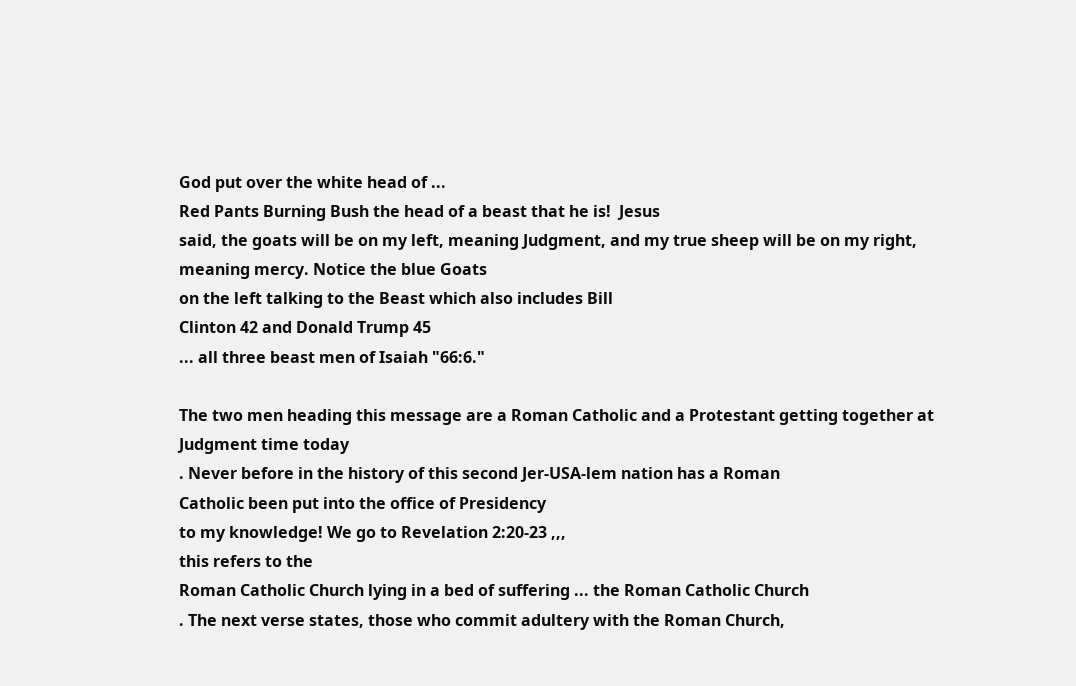God put over the white head of ...
Red Pants Burning Bush the head of a beast that he is!  Jesus
said, the goats will be on my left, meaning Judgment, and my true sheep will be on my right,
meaning mercy. Notice the blue Goats
on the left talking to the Beast which also includes Bill
Clinton 42 and Donald Trump 45
... all three beast men of Isaiah "66:6."

The two men heading this message are a Roman Catholic and a Protestant getting together at
Judgment time today
. Never before in the history of this second Jer-USA-lem nation has a Roman
Catholic been put into the office of Presidency
to my knowledge! We go to Revelation 2:20-23 ,,,
this refers to the
Roman Catholic Church lying in a bed of suffering ... the Roman Catholic Church
. The next verse states, those who commit adultery with the Roman Church,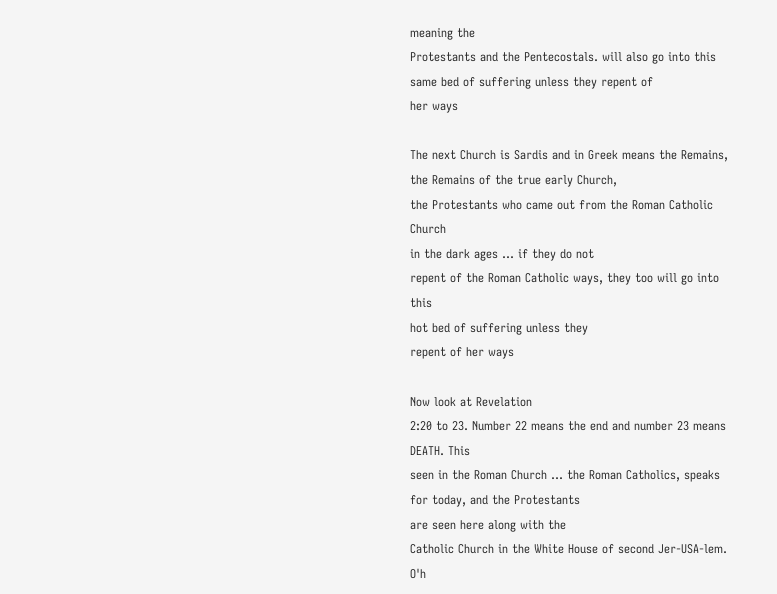meaning the
Protestants and the Pentecostals. will also go into this same bed of suffering unless they repent of
her ways

The next Church is Sardis and in Greek means the Remains, the Remains of the true early Church,
the Protestants who came out from the Roman Catholic Church
in the dark ages ... if they do not
repent of the Roman Catholic ways, they too will go into this
hot bed of suffering unless they
repent of her ways

Now look at Revelation
2:20 to 23. Number 22 means the end and number 23 means DEATH. This
seen in the Roman Church ... the Roman Catholics, speaks for today, and the Protestants
are seen here along with the
Catholic Church in the White House of second Jer-USA-lem. O'h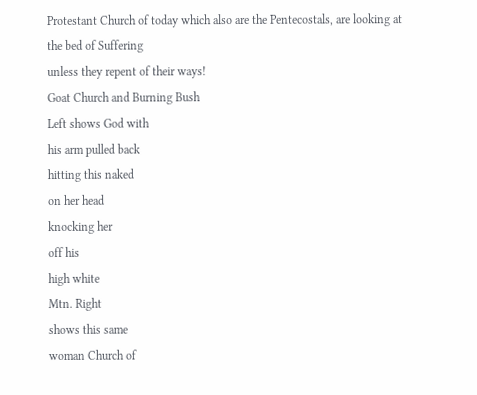Protestant Church of today which also are the Pentecostals, are looking at the bed of Suffering
unless they repent of their ways!
Goat Church and Burning Bush
Left shows God with
his arm pulled back
hitting this naked
on her head
knocking her
off his
high white
Mtn. Right
shows this same
woman Church of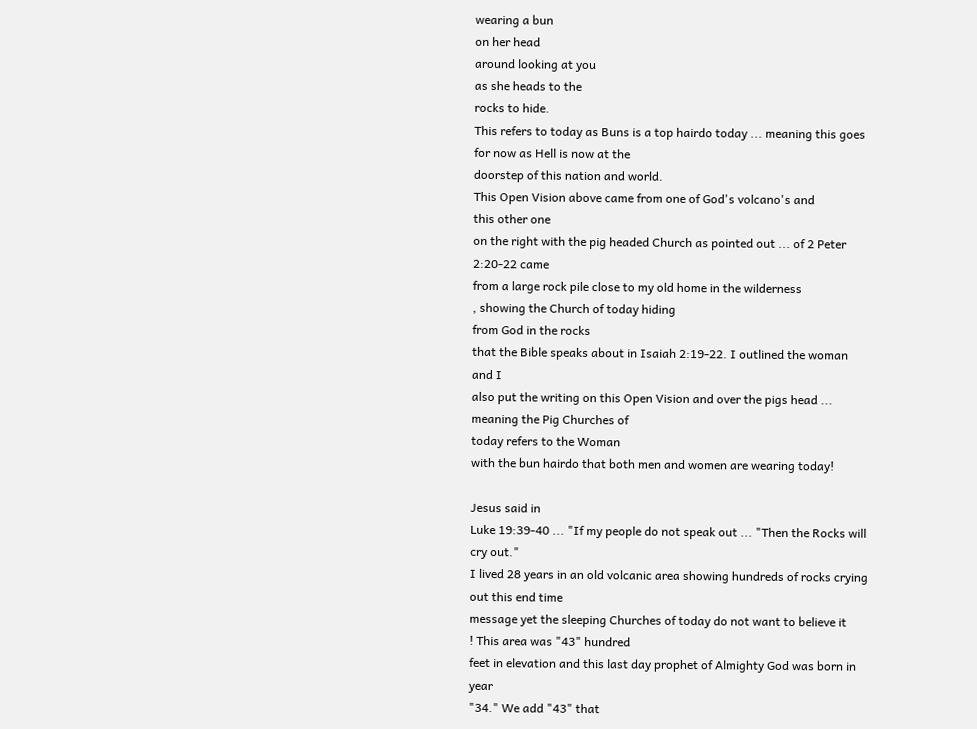wearing a bun
on her head
around looking at you
as she heads to the
rocks to hide.
This refers to today as Buns is a top hairdo today ... meaning this goes for now as Hell is now at the
doorstep of this nation and world.
This Open Vision above came from one of God's volcano's and
this other one
on the right with the pig headed Church as pointed out ... of 2 Peter 2:20-22 came
from a large rock pile close to my old home in the wilderness
, showing the Church of today hiding
from God in the rocks
that the Bible speaks about in Isaiah 2:19-22. I outlined the woman and I
also put the writing on this Open Vision and over the pigs head ... meaning the Pig Churches of
today refers to the Woman
with the bun hairdo that both men and women are wearing today!

Jesus said in
Luke 19:39-40 ... "If my people do not speak out ... "Then the Rocks will cry out."
I lived 28 years in an old volcanic area showing hundreds of rocks crying out this end time
message yet the sleeping Churches of today do not want to believe it
! This area was "43" hundred
feet in elevation and this last day prophet of Almighty God was born in year
"34." We add "43" that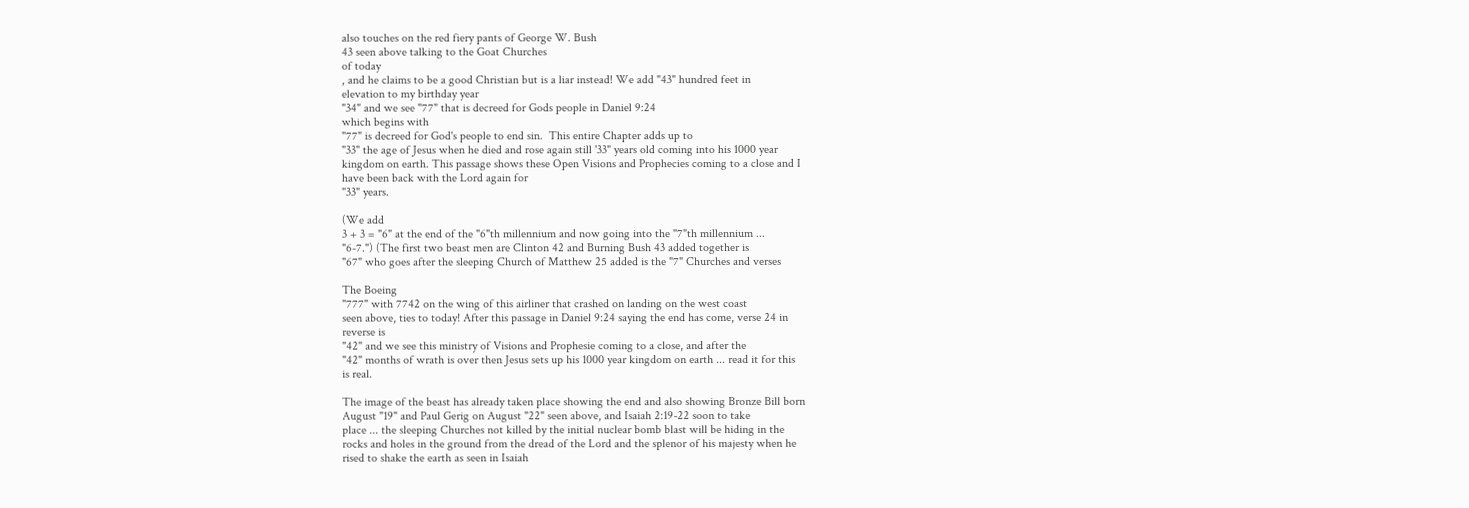also touches on the red fiery pants of George W. Bush
43 seen above talking to the Goat Churches
of today
, and he claims to be a good Christian but is a liar instead! We add "43" hundred feet in
elevation to my birthday year
"34" and we see "77" that is decreed for Gods people in Daniel 9:24
which begins with
"77" is decreed for God's people to end sin.  This entire Chapter adds up to
"33" the age of Jesus when he died and rose again still '33" years old coming into his 1000 year
kingdom on earth. This passage shows these Open Visions and Prophecies coming to a close and I
have been back with the Lord again for
"33" years.

(We add
3 + 3 = "6" at the end of the "6"th millennium and now going into the "7"th millennium ...
"6-7.") (The first two beast men are Clinton 42 and Burning Bush 43 added together is
"67" who goes after the sleeping Church of Matthew 25 added is the "7" Churches and verses

The Boeing
"777" with 7742 on the wing of this airliner that crashed on landing on the west coast
seen above, ties to today! After this passage in Daniel 9:24 saying the end has come, verse 24 in
reverse is
"42" and we see this ministry of Visions and Prophesie coming to a close, and after the
"42" months of wrath is over then Jesus sets up his 1000 year kingdom on earth ... read it for this
is real.

The image of the beast has already taken place showing the end and also showing Bronze Bill born
August "19" and Paul Gerig on August "22" seen above, and Isaiah 2:19-22 soon to take
place ... the sleeping Churches not killed by the initial nuclear bomb blast will be hiding in the
rocks and holes in the ground from the dread of the Lord and the splenor of his majesty when he
rised to shake the earth as seen in Isaiah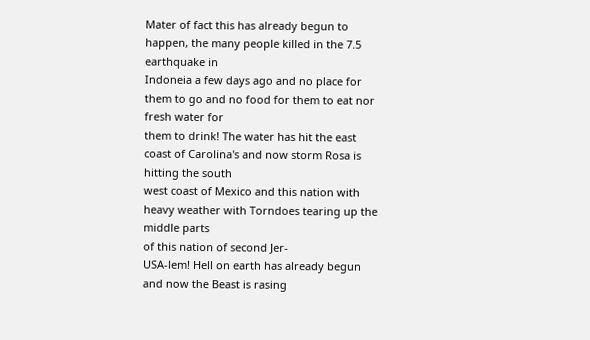Mater of fact this has already begun to happen, the many people killed in the 7.5 earthquake in
Indoneia a few days ago and no place for them to go and no food for them to eat nor fresh water for
them to drink! The water has hit the east coast of Carolina's and now storm Rosa is hitting the south
west coast of Mexico and this nation with heavy weather with Torndoes tearing up the middle parts
of this nation of second Jer-
USA-lem! Hell on earth has already begun and now the Beast is rasing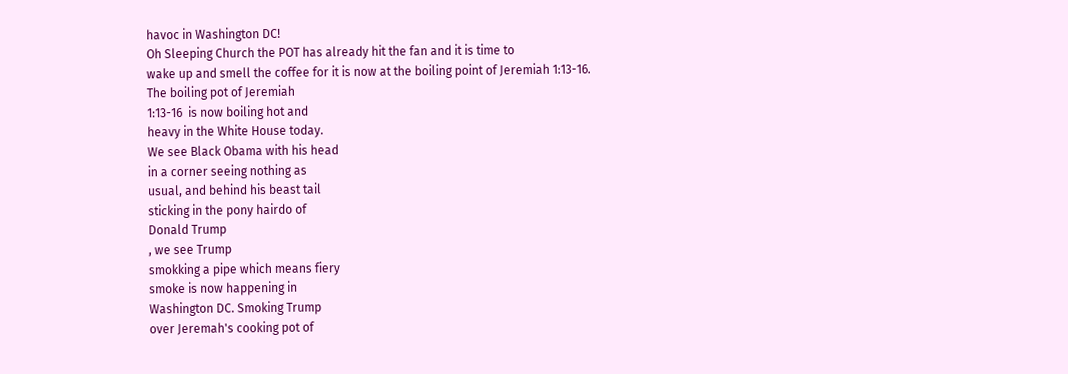havoc in Washington DC!
Oh Sleeping Church the POT has already hit the fan and it is time to
wake up and smell the coffee for it is now at the boiling point of Jeremiah 1:13-16.
The boiling pot of Jeremiah
1:13-16  is now boiling hot and
heavy in the White House today.
We see Black Obama with his head
in a corner seeing nothing as
usual, and behind his beast tail
sticking in the pony hairdo of
Donald Trump
, we see Trump
smokking a pipe which means fiery
smoke is now happening in
Washington DC. Smoking Trump
over Jeremah's cooking pot of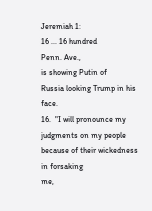Jeremiah 1:
16 ... 16 hundred
Penn. Ave.,
is showing Putin of
Russia looking Trump in his face.
16.  "I will pronounce my judgments on my people because of their wickedness in forsaking
me,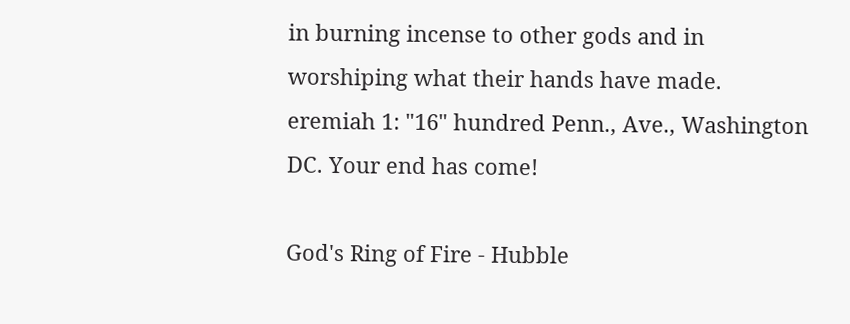in burning incense to other gods and in worshiping what their hands have made.
eremiah 1: "16" hundred Penn., Ave., Washington DC. Your end has come!

God's Ring of Fire - Hubble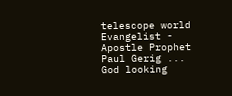telescope world Evangelist - Apostle Prophet Paul Gerig ...
God looking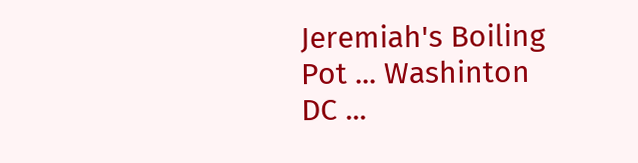Jeremiah's Boiling Pot ... Washinton DC ...